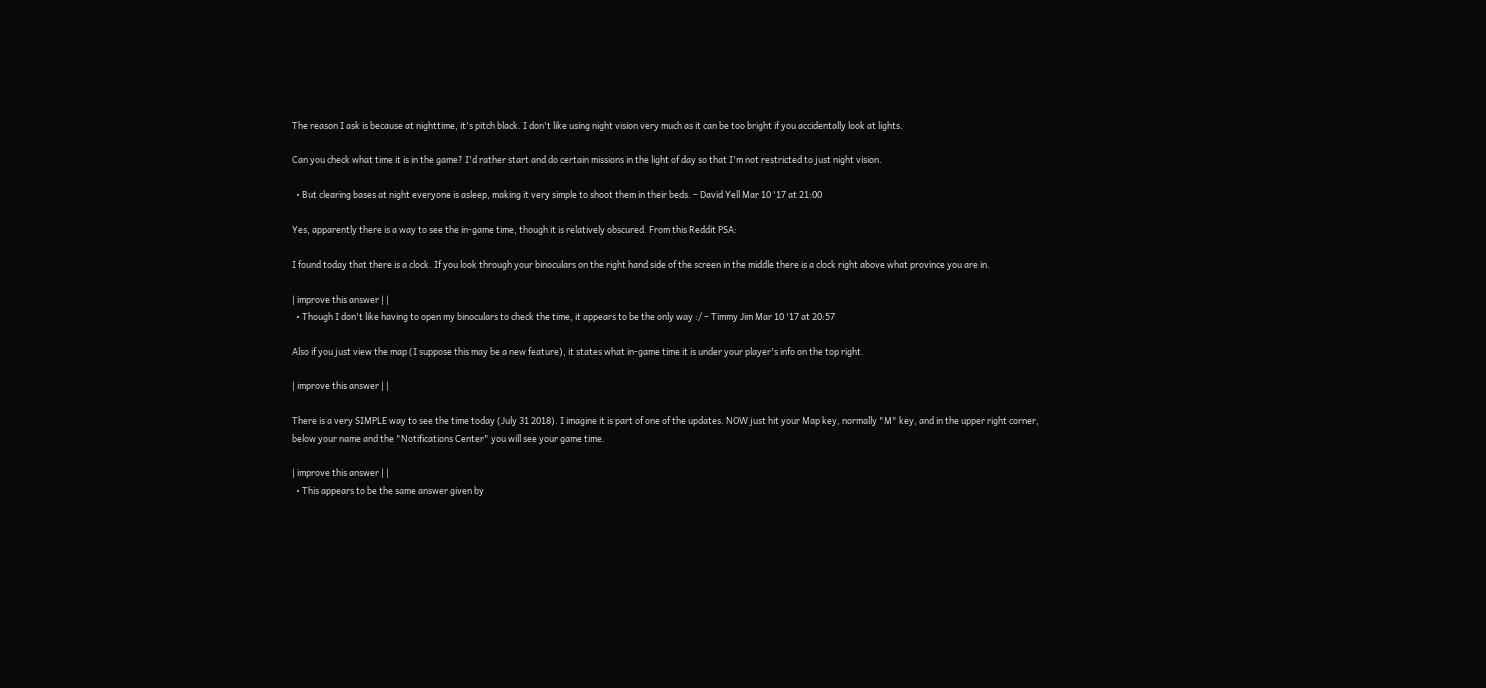The reason I ask is because at nighttime, it's pitch black. I don't like using night vision very much as it can be too bright if you accidentally look at lights.

Can you check what time it is in the game? I'd rather start and do certain missions in the light of day so that I'm not restricted to just night vision.

  • But clearing bases at night everyone is asleep, making it very simple to shoot them in their beds. – David Yell Mar 10 '17 at 21:00

Yes, apparently there is a way to see the in-game time, though it is relatively obscured. From this Reddit PSA:

I found today that there is a clock. If you look through your binoculars on the right hand side of the screen in the middle there is a clock right above what province you are in.

| improve this answer | |
  • Though I don't like having to open my binoculars to check the time, it appears to be the only way :/ – Timmy Jim Mar 10 '17 at 20:57

Also if you just view the map (I suppose this may be a new feature), it states what in-game time it is under your player's info on the top right.

| improve this answer | |

There is a very SIMPLE way to see the time today (July 31 2018). I imagine it is part of one of the updates. NOW just hit your Map key, normally "M" key, and in the upper right corner, below your name and the "Notifications Center" you will see your game time.

| improve this answer | |
  • This appears to be the same answer given by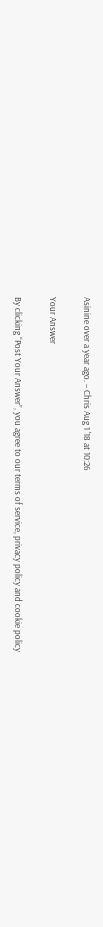Asinine over a year ago. – Chris Aug 1 '18 at 10:26

Your Answer

By clicking “Post Your Answer”, you agree to our terms of service, privacy policy and cookie policy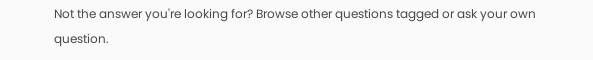Not the answer you're looking for? Browse other questions tagged or ask your own question.